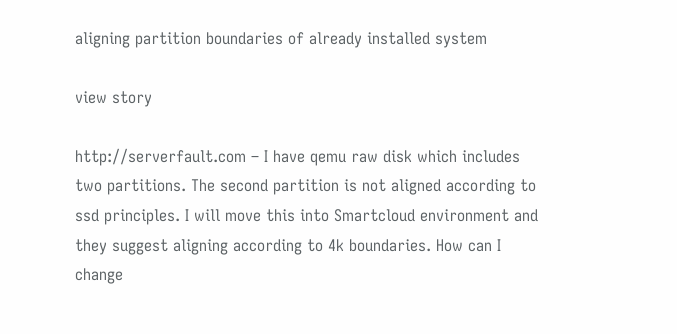aligning partition boundaries of already installed system

view story

http://serverfault.com – I have qemu raw disk which includes two partitions. The second partition is not aligned according to ssd principles. I will move this into Smartcloud environment and they suggest aligning according to 4k boundaries. How can I change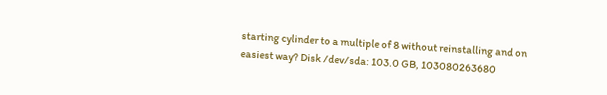starting cylinder to a multiple of 8 without reinstalling and on easiest way? Disk /dev/sda: 103.0 GB, 103080263680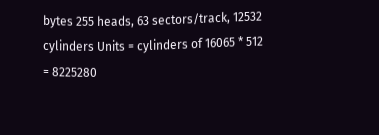bytes 255 heads, 63 sectors/track, 12532 cylinders Units = cylinders of 16065 * 512 = 8225280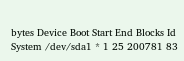bytes Device Boot Start End Blocks Id System /dev/sda1 * 1 25 200781 83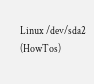Linux /dev/sda2 (HowTos)